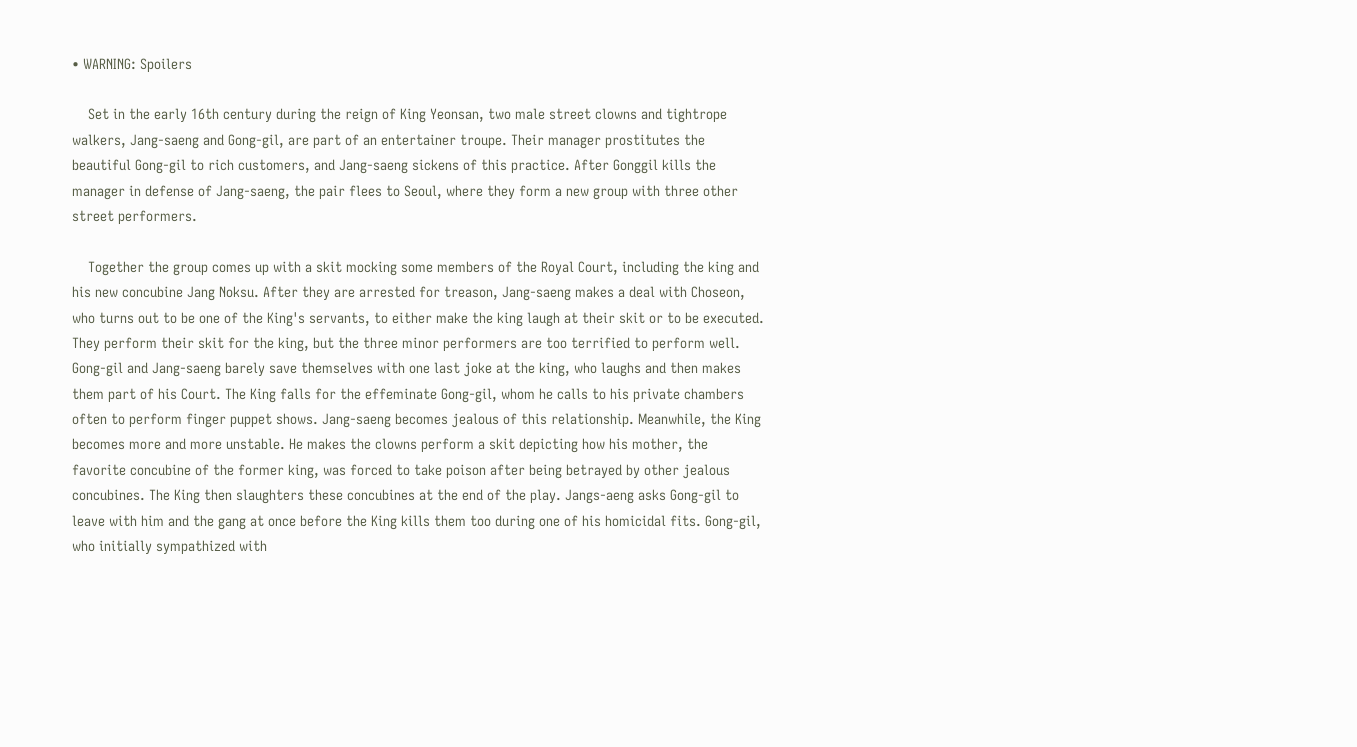• WARNING: Spoilers

    Set in the early 16th century during the reign of King Yeonsan, two male street clowns and tightrope walkers, Jang-saeng and Gong-gil, are part of an entertainer troupe. Their manager prostitutes the beautiful Gong-gil to rich customers, and Jang-saeng sickens of this practice. After Gonggil kills the manager in defense of Jang-saeng, the pair flees to Seoul, where they form a new group with three other street performers.

    Together the group comes up with a skit mocking some members of the Royal Court, including the king and his new concubine Jang Noksu. After they are arrested for treason, Jang-saeng makes a deal with Choseon, who turns out to be one of the King's servants, to either make the king laugh at their skit or to be executed. They perform their skit for the king, but the three minor performers are too terrified to perform well. Gong-gil and Jang-saeng barely save themselves with one last joke at the king, who laughs and then makes them part of his Court. The King falls for the effeminate Gong-gil, whom he calls to his private chambers often to perform finger puppet shows. Jang-saeng becomes jealous of this relationship. Meanwhile, the King becomes more and more unstable. He makes the clowns perform a skit depicting how his mother, the favorite concubine of the former king, was forced to take poison after being betrayed by other jealous concubines. The King then slaughters these concubines at the end of the play. Jangs-aeng asks Gong-gil to leave with him and the gang at once before the King kills them too during one of his homicidal fits. Gong-gil, who initially sympathized with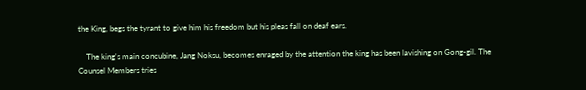the King, begs the tyrant to give him his freedom but his pleas fall on deaf ears.

    The king's main concubine, Jang Noksu, becomes enraged by the attention the king has been lavishing on Gong-gil. The Counsel Members tries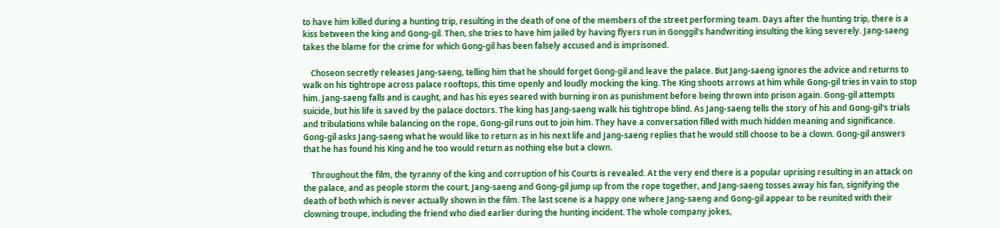to have him killed during a hunting trip, resulting in the death of one of the members of the street performing team. Days after the hunting trip, there is a kiss between the king and Gong-gil. Then, she tries to have him jailed by having flyers run in Gonggil's handwriting insulting the king severely. Jang-saeng takes the blame for the crime for which Gong-gil has been falsely accused and is imprisoned.

    Choseon secretly releases Jang-saeng, telling him that he should forget Gong-gil and leave the palace. But Jang-saeng ignores the advice and returns to walk on his tightrope across palace rooftops, this time openly and loudly mocking the king. The King shoots arrows at him while Gong-gil tries in vain to stop him. Jang-saeng falls and is caught, and has his eyes seared with burning iron as punishment before being thrown into prison again. Gong-gil attempts suicide, but his life is saved by the palace doctors. The king has Jang-saeng walk his tightrope blind. As Jang-saeng tells the story of his and Gong-gil's trials and tribulations while balancing on the rope, Gong-gil runs out to join him. They have a conversation filled with much hidden meaning and significance. Gong-gil asks Jang-saeng what he would like to return as in his next life and Jang-saeng replies that he would still choose to be a clown. Gong-gil answers that he has found his King and he too would return as nothing else but a clown.

    Throughout the film, the tyranny of the king and corruption of his Courts is revealed. At the very end there is a popular uprising resulting in an attack on the palace, and as people storm the court, Jang-saeng and Gong-gil jump up from the rope together, and Jang-saeng tosses away his fan, signifying the death of both which is never actually shown in the film. The last scene is a happy one where Jang-saeng and Gong-gil appear to be reunited with their clowning troupe, including the friend who died earlier during the hunting incident. The whole company jokes,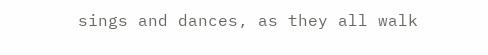sings and dances, as they all walk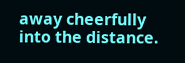away cheerfully into the distance.